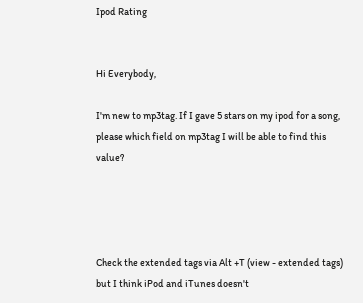Ipod Rating


Hi Everybody,

I'm new to mp3tag. If I gave 5 stars on my ipod for a song, please which field on mp3tag I will be able to find this value?




Check the extended tags via Alt +T (view - extended tags) but I think iPod and iTunes doesn't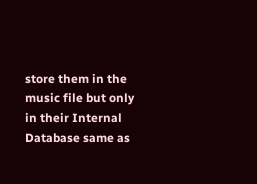store them in the music file but only in their Internal Database same as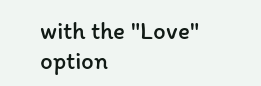with the "Love" option